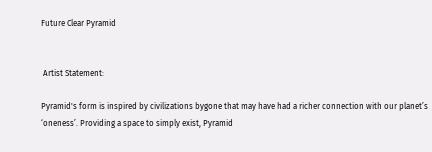Future Clear Pyramid


 Artist Statement:

Pyramid's form is inspired by civilizations bygone that may have had a richer connection with our planet’s ‘oneness’. Providing a space to simply exist, Pyramid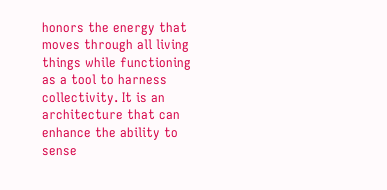honors the energy that moves through all living things while functioning as a tool to harness collectivity. It is an architecture that can enhance the ability to sense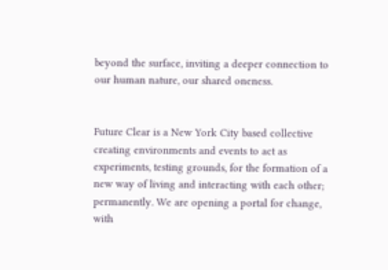beyond the surface, inviting a deeper connection to our human nature, our shared oneness.


Future Clear is a New York City based collective creating environments and events to act as experiments, testing grounds, for the formation of a new way of living and interacting with each other; permanently. We are opening a portal for change, with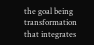the goal being transformation that integrates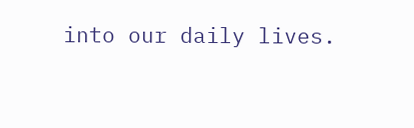into our daily lives.